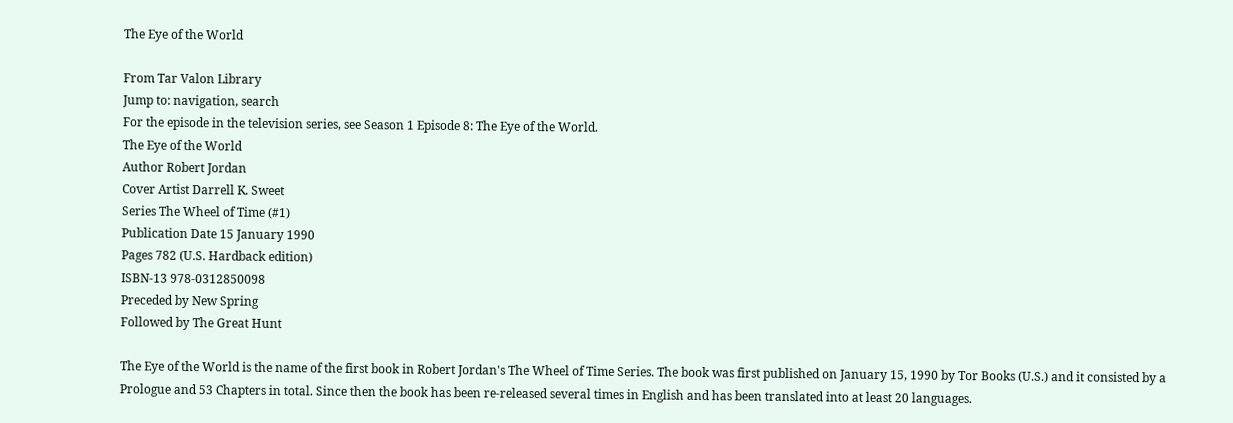The Eye of the World

From Tar Valon Library
Jump to: navigation, search
For the episode in the television series, see Season 1 Episode 8: The Eye of the World.
The Eye of the World
Author Robert Jordan
Cover Artist Darrell K. Sweet
Series The Wheel of Time (#1)
Publication Date 15 January 1990
Pages 782 (U.S. Hardback edition)
ISBN-13 978-0312850098
Preceded by New Spring
Followed by The Great Hunt

The Eye of the World is the name of the first book in Robert Jordan's The Wheel of Time Series. The book was first published on January 15, 1990 by Tor Books (U.S.) and it consisted by a Prologue and 53 Chapters in total. Since then the book has been re-released several times in English and has been translated into at least 20 languages.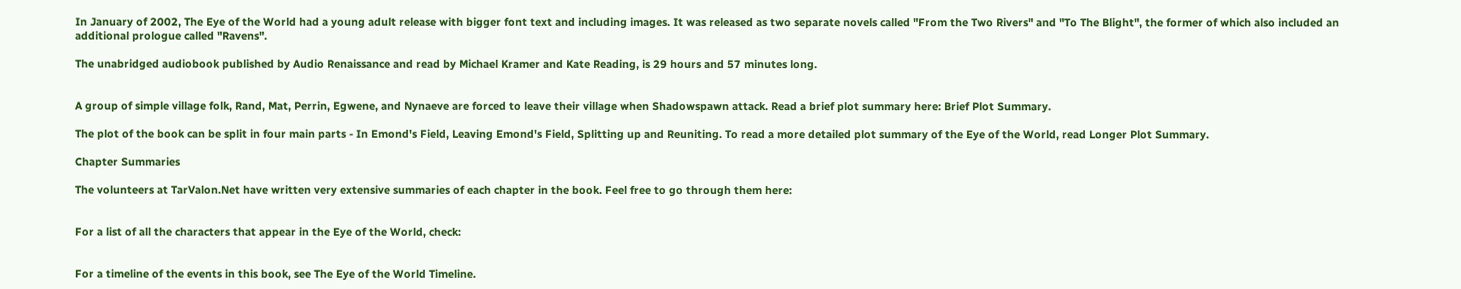In January of 2002, The Eye of the World had a young adult release with bigger font text and including images. It was released as two separate novels called "From the Two Rivers" and "To The Blight", the former of which also included an additional prologue called "Ravens".

The unabridged audiobook published by Audio Renaissance and read by Michael Kramer and Kate Reading, is 29 hours and 57 minutes long.


A group of simple village folk, Rand, Mat, Perrin, Egwene, and Nynaeve are forced to leave their village when Shadowspawn attack. Read a brief plot summary here: Brief Plot Summary.

The plot of the book can be split in four main parts - In Emond's Field, Leaving Emond's Field, Splitting up and Reuniting. To read a more detailed plot summary of the Eye of the World, read Longer Plot Summary.

Chapter Summaries

The volunteers at TarValon.Net have written very extensive summaries of each chapter in the book. Feel free to go through them here:


For a list of all the characters that appear in the Eye of the World, check:


For a timeline of the events in this book, see The Eye of the World Timeline.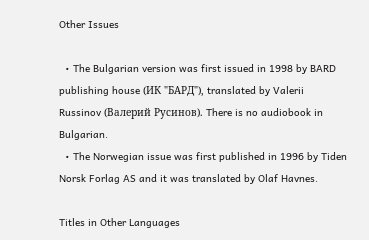Other Issues

  • The Bulgarian version was first issued in 1998 by BARD publishing house (ИК "БАРД"), translated by Valerii Russinov (Валерий Русинов). There is no audiobook in Bulgarian.
  • The Norwegian issue was first published in 1996 by Tiden Norsk Forlag AS and it was translated by Olaf Havnes.

Titles in Other Languages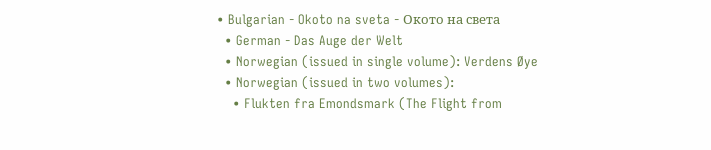• Bulgarian - Okoto na sveta - Окото на света
  • German - Das Auge der Welt
  • Norwegian (issued in single volume): Verdens Øye
  • Norwegian (issued in two volumes):
    • Flukten fra Emondsmark (The Flight from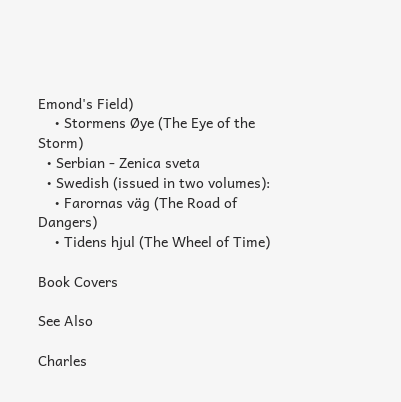Emond's Field)
    • Stormens Øye (The Eye of the Storm)
  • Serbian - Zenica sveta
  • Swedish (issued in two volumes):
    • Farornas väg (The Road of Dangers)
    • Tidens hjul (The Wheel of Time)

Book Covers

See Also

Charles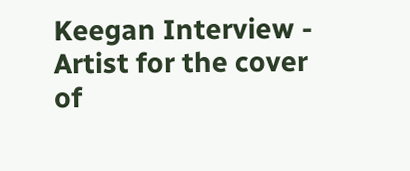Keegan Interview - Artist for the cover of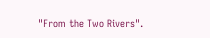"From the Two Rivers".